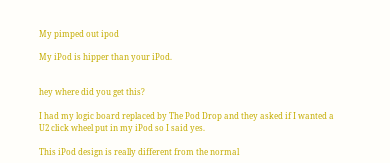My pimped out ipod

My iPod is hipper than your iPod.


hey where did you get this?

I had my logic board replaced by The Pod Drop and they asked if I wanted a U2 click wheel put in my iPod so I said yes.

This iPod design is really different from the normal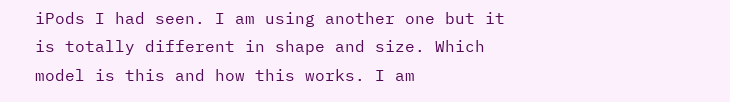iPods I had seen. I am using another one but it is totally different in shape and size. Which model is this and how this works. I am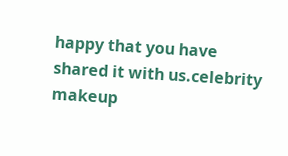happy that you have shared it with us.celebrity makeup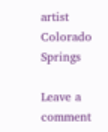artist Colorado Springs

Leave a comment